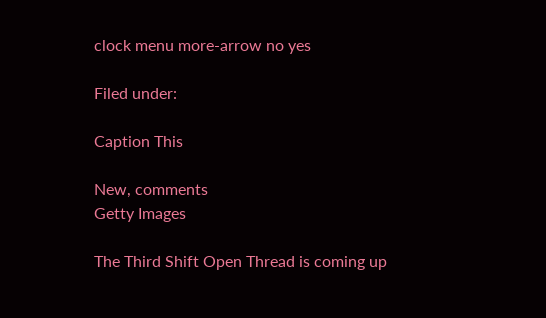clock menu more-arrow no yes

Filed under:

Caption This

New, comments
Getty Images

The Third Shift Open Thread is coming up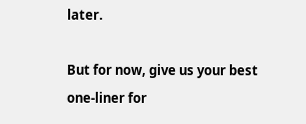later.

But for now, give us your best one-liner for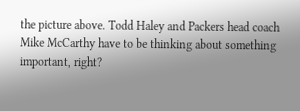the picture above. Todd Haley and Packers head coach Mike McCarthy have to be thinking about something important, right?